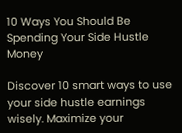10 Ways You Should Be Spending Your Side Hustle Money

Discover 10 smart ways to use your side hustle earnings wisely. Maximize your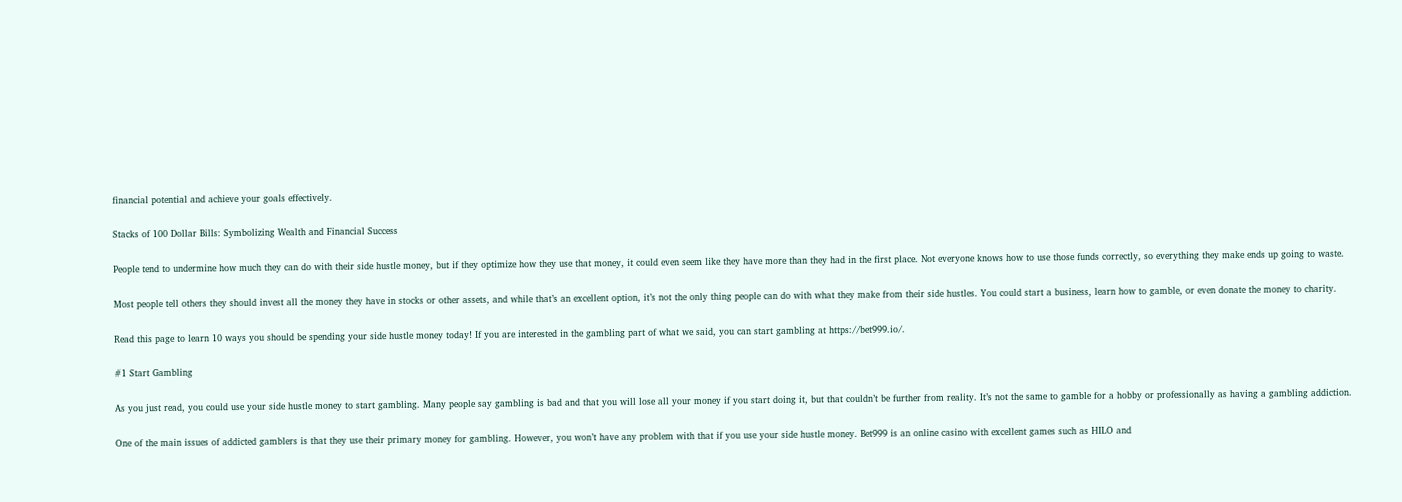financial potential and achieve your goals effectively.

Stacks of 100 Dollar Bills: Symbolizing Wealth and Financial Success

People tend to undermine how much they can do with their side hustle money, but if they optimize how they use that money, it could even seem like they have more than they had in the first place. Not everyone knows how to use those funds correctly, so everything they make ends up going to waste.

Most people tell others they should invest all the money they have in stocks or other assets, and while that’s an excellent option, it’s not the only thing people can do with what they make from their side hustles. You could start a business, learn how to gamble, or even donate the money to charity.

Read this page to learn 10 ways you should be spending your side hustle money today! If you are interested in the gambling part of what we said, you can start gambling at https://bet999.io/.

#1 Start Gambling

As you just read, you could use your side hustle money to start gambling. Many people say gambling is bad and that you will lose all your money if you start doing it, but that couldn’t be further from reality. It’s not the same to gamble for a hobby or professionally as having a gambling addiction.

One of the main issues of addicted gamblers is that they use their primary money for gambling. However, you won’t have any problem with that if you use your side hustle money. Bet999 is an online casino with excellent games such as HILO and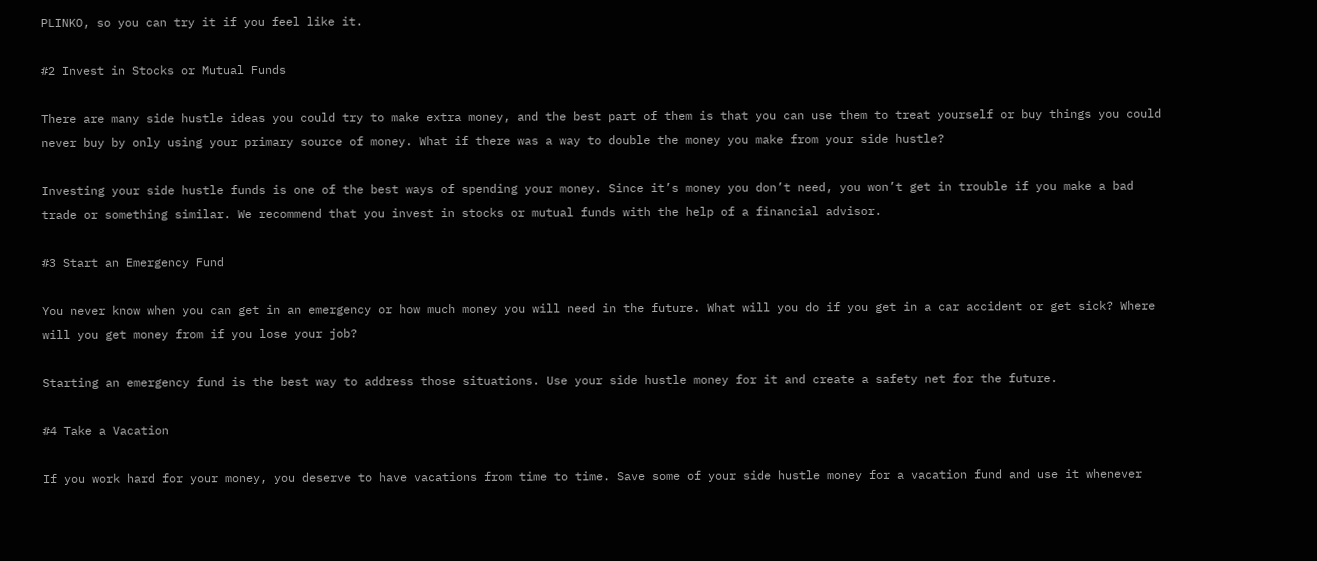PLINKO, so you can try it if you feel like it.

#2 Invest in Stocks or Mutual Funds

There are many side hustle ideas you could try to make extra money, and the best part of them is that you can use them to treat yourself or buy things you could never buy by only using your primary source of money. What if there was a way to double the money you make from your side hustle?

Investing your side hustle funds is one of the best ways of spending your money. Since it’s money you don’t need, you won’t get in trouble if you make a bad trade or something similar. We recommend that you invest in stocks or mutual funds with the help of a financial advisor.

#3 Start an Emergency Fund

You never know when you can get in an emergency or how much money you will need in the future. What will you do if you get in a car accident or get sick? Where will you get money from if you lose your job?

Starting an emergency fund is the best way to address those situations. Use your side hustle money for it and create a safety net for the future.

#4 Take a Vacation

If you work hard for your money, you deserve to have vacations from time to time. Save some of your side hustle money for a vacation fund and use it whenever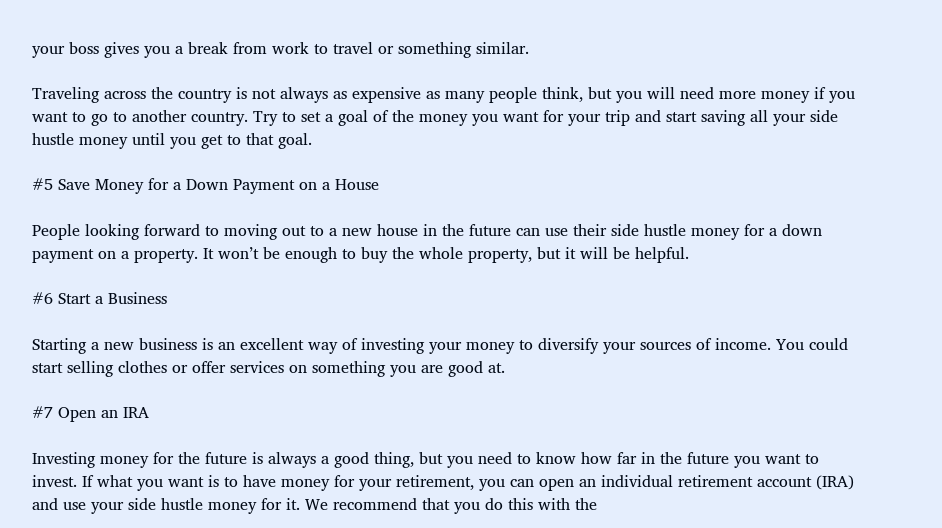your boss gives you a break from work to travel or something similar.

Traveling across the country is not always as expensive as many people think, but you will need more money if you want to go to another country. Try to set a goal of the money you want for your trip and start saving all your side hustle money until you get to that goal.

#5 Save Money for a Down Payment on a House

People looking forward to moving out to a new house in the future can use their side hustle money for a down payment on a property. It won’t be enough to buy the whole property, but it will be helpful.

#6 Start a Business

Starting a new business is an excellent way of investing your money to diversify your sources of income. You could start selling clothes or offer services on something you are good at.

#7 Open an IRA

Investing money for the future is always a good thing, but you need to know how far in the future you want to invest. If what you want is to have money for your retirement, you can open an individual retirement account (IRA) and use your side hustle money for it. We recommend that you do this with the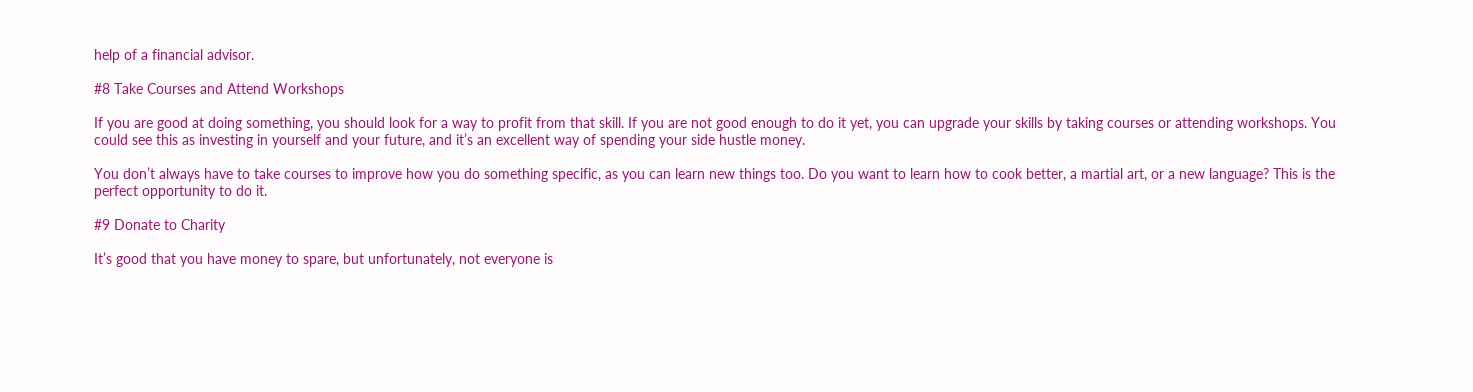help of a financial advisor.

#8 Take Courses and Attend Workshops

If you are good at doing something, you should look for a way to profit from that skill. If you are not good enough to do it yet, you can upgrade your skills by taking courses or attending workshops. You could see this as investing in yourself and your future, and it’s an excellent way of spending your side hustle money.

You don’t always have to take courses to improve how you do something specific, as you can learn new things too. Do you want to learn how to cook better, a martial art, or a new language? This is the perfect opportunity to do it.

#9 Donate to Charity

It’s good that you have money to spare, but unfortunately, not everyone is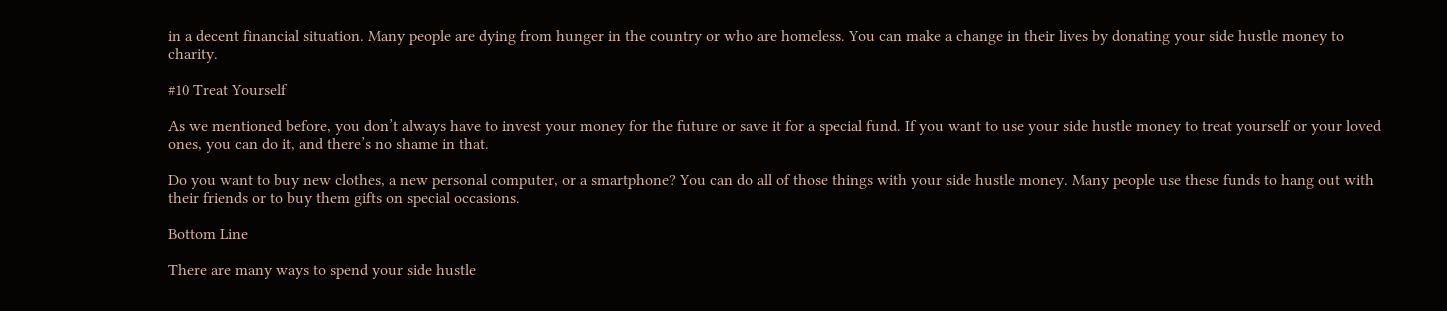in a decent financial situation. Many people are dying from hunger in the country or who are homeless. You can make a change in their lives by donating your side hustle money to charity.

#10 Treat Yourself

As we mentioned before, you don’t always have to invest your money for the future or save it for a special fund. If you want to use your side hustle money to treat yourself or your loved ones, you can do it, and there’s no shame in that.

Do you want to buy new clothes, a new personal computer, or a smartphone? You can do all of those things with your side hustle money. Many people use these funds to hang out with their friends or to buy them gifts on special occasions.

Bottom Line

There are many ways to spend your side hustle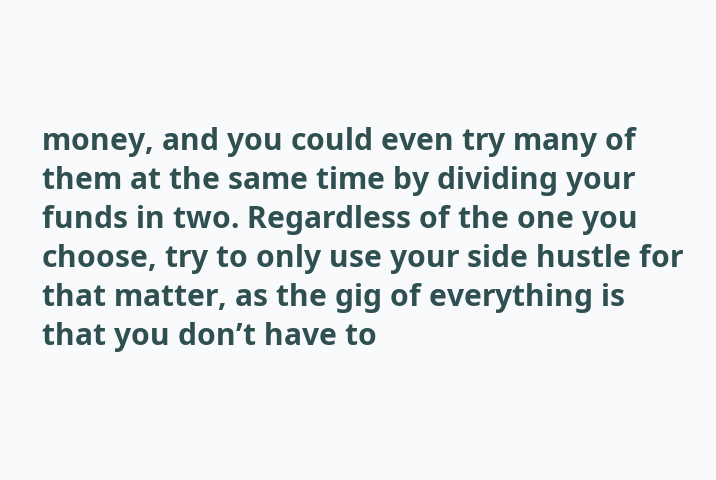money, and you could even try many of them at the same time by dividing your funds in two. Regardless of the one you choose, try to only use your side hustle for that matter, as the gig of everything is that you don’t have to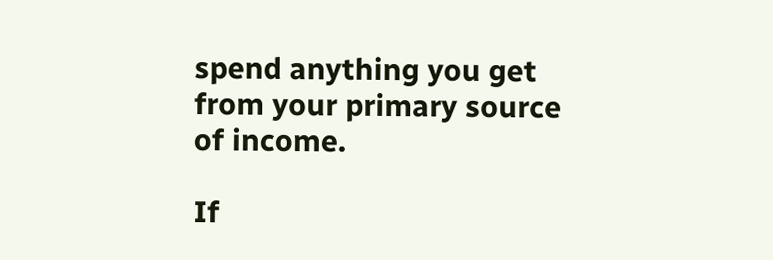spend anything you get from your primary source of income.

If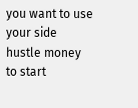you want to use your side hustle money to start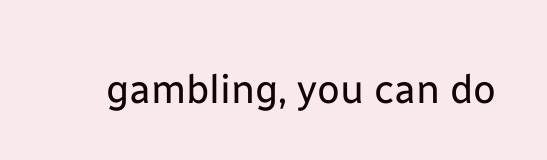gambling, you can do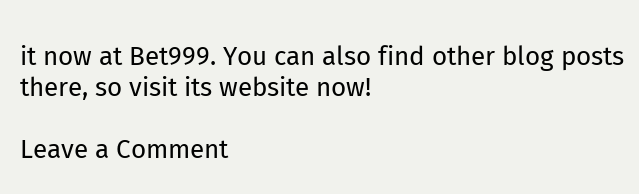it now at Bet999. You can also find other blog posts there, so visit its website now!

Leave a Comment